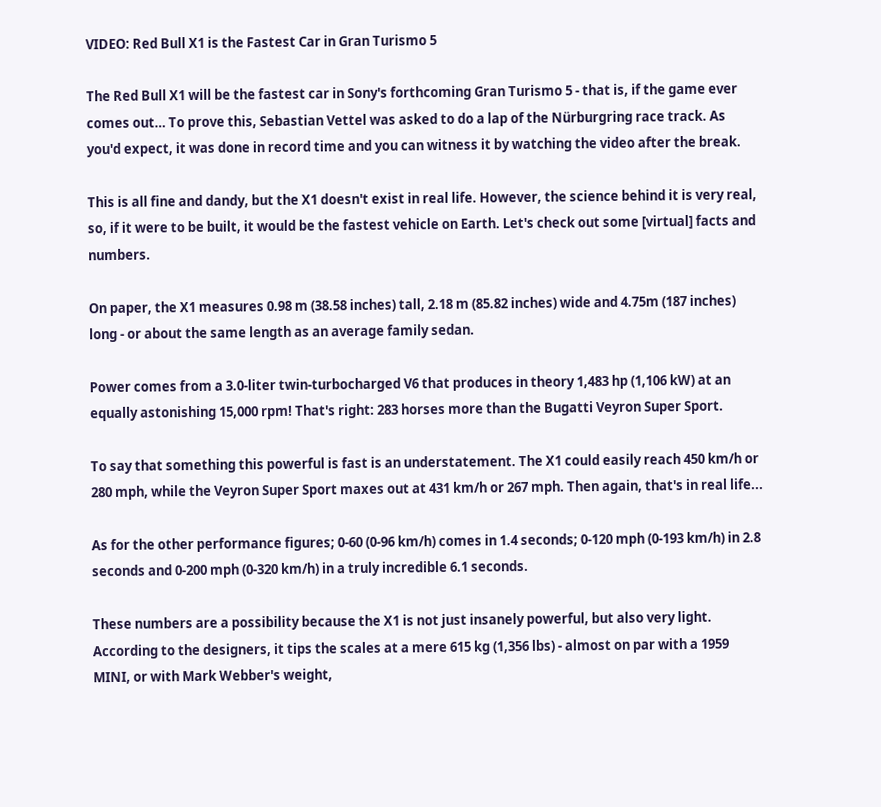VIDEO: Red Bull X1 is the Fastest Car in Gran Turismo 5

The Red Bull X1 will be the fastest car in Sony's forthcoming Gran Turismo 5 - that is, if the game ever comes out… To prove this, Sebastian Vettel was asked to do a lap of the Nürburgring race track. As you'd expect, it was done in record time and you can witness it by watching the video after the break.

This is all fine and dandy, but the X1 doesn't exist in real life. However, the science behind it is very real, so, if it were to be built, it would be the fastest vehicle on Earth. Let's check out some [virtual] facts and numbers.

On paper, the X1 measures 0.98 m (38.58 inches) tall, 2.18 m (85.82 inches) wide and 4.75m (187 inches) long - or about the same length as an average family sedan.

Power comes from a 3.0-liter twin-turbocharged V6 that produces in theory 1,483 hp (1,106 kW) at an equally astonishing 15,000 rpm! That's right: 283 horses more than the Bugatti Veyron Super Sport.

To say that something this powerful is fast is an understatement. The X1 could easily reach 450 km/h or 280 mph, while the Veyron Super Sport maxes out at 431 km/h or 267 mph. Then again, that's in real life...

As for the other performance figures; 0-60 (0-96 km/h) comes in 1.4 seconds; 0-120 mph (0-193 km/h) in 2.8 seconds and 0-200 mph (0-320 km/h) in a truly incredible 6.1 seconds.

These numbers are a possibility because the X1 is not just insanely powerful, but also very light. According to the designers, it tips the scales at a mere 615 kg (1,356 lbs) - almost on par with a 1959 MINI, or with Mark Webber's weight,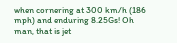when cornering at 300 km/h (186 mph) and enduring 8.25Gs! Oh man, that is jet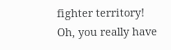fighter territory! Oh, you really have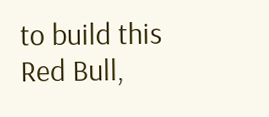to build this Red Bull,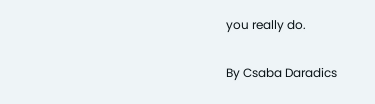you really do.

By Csaba Daradics